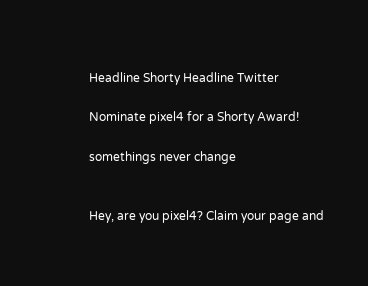Headline Shorty Headline Twitter

Nominate pixel4 for a Shorty Award!

somethings never change


Hey, are you pixel4? Claim your page and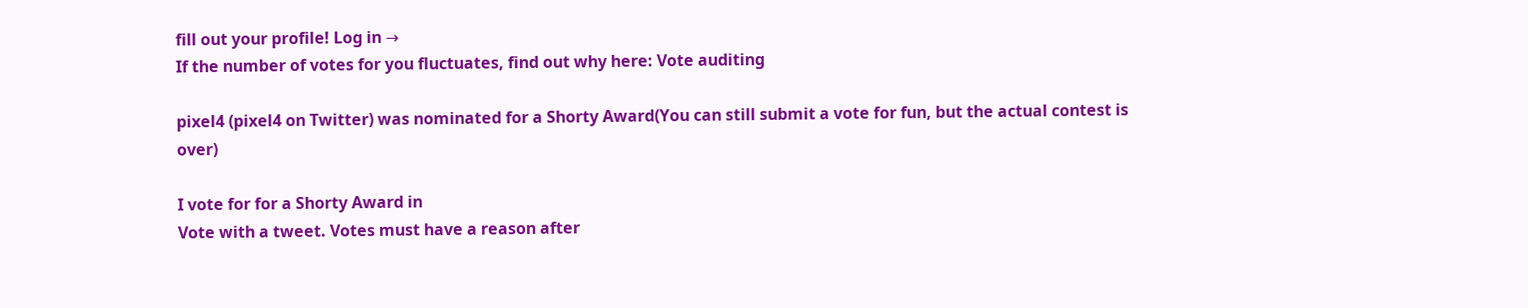fill out your profile! Log in →
If the number of votes for you fluctuates, find out why here: Vote auditing

pixel4 (pixel4 on Twitter) was nominated for a Shorty Award(You can still submit a vote for fun, but the actual contest is over)

I vote for for a Shorty Award in
Vote with a tweet. Votes must have a reason after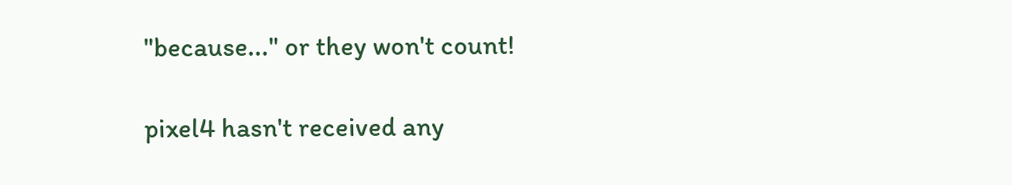"because..." or they won't count!

pixel4 hasn't received any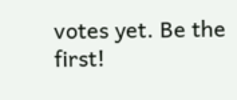votes yet. Be the first!